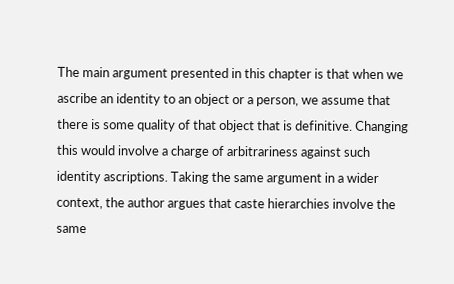The main argument presented in this chapter is that when we ascribe an identity to an object or a person, we assume that there is some quality of that object that is definitive. Changing this would involve a charge of arbitrariness against such identity ascriptions. Taking the same argument in a wider context, the author argues that caste hierarchies involve the same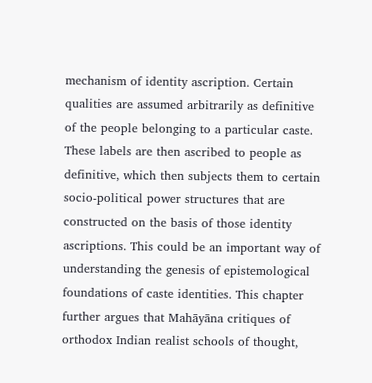mechanism of identity ascription. Certain qualities are assumed arbitrarily as definitive of the people belonging to a particular caste. These labels are then ascribed to people as definitive, which then subjects them to certain socio-political power structures that are constructed on the basis of those identity ascriptions. This could be an important way of understanding the genesis of epistemological foundations of caste identities. This chapter further argues that Mahāyāna critiques of orthodox Indian realist schools of thought,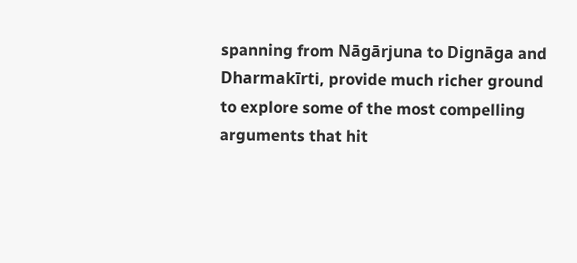spanning from Nāgārjuna to Dignāga and Dharmakīrti, provide much richer ground to explore some of the most compelling arguments that hit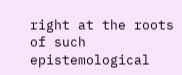right at the roots of such epistemological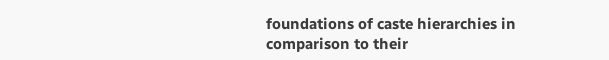foundations of caste hierarchies in comparison to their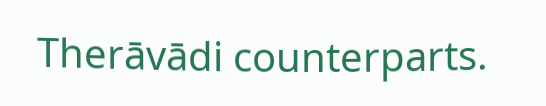Therāvādi counterparts.